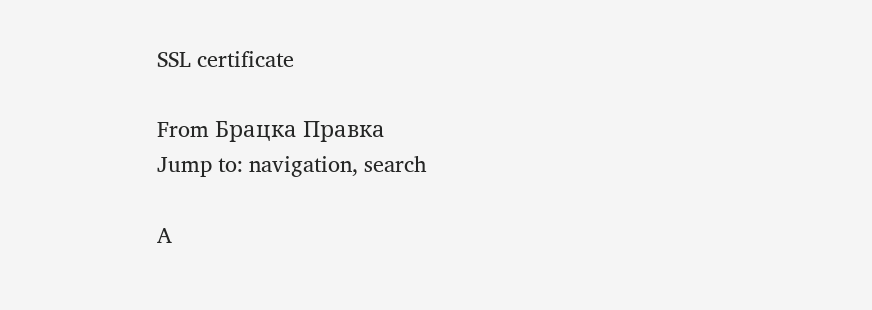SSL certificate

From Брацка Правка
Jump to: navigation, search

A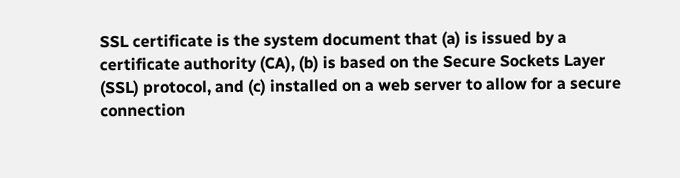SSL certificate is the system document that (a) is issued by a certificate authority (CA), (b) is based on the Secure Sockets Layer (SSL) protocol, and (c) installed on a web server to allow for a secure connection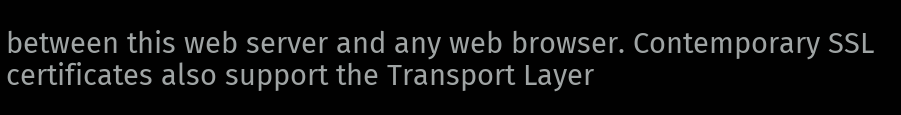between this web server and any web browser. Contemporary SSL certificates also support the Transport Layer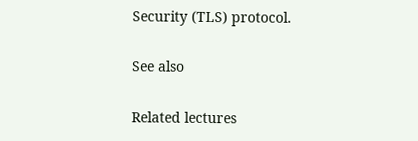Security (TLS) protocol.

See also

Related lectures